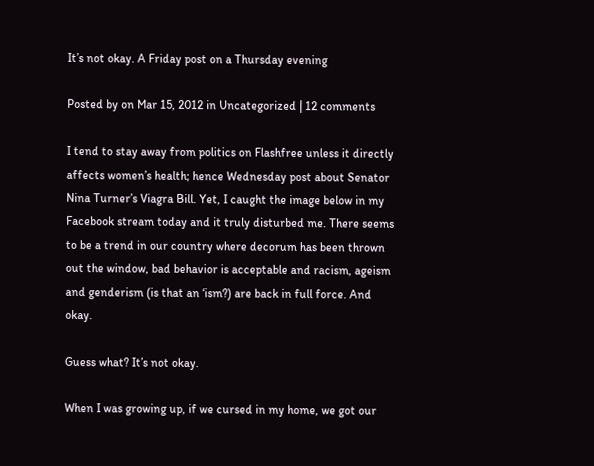It’s not okay. A Friday post on a Thursday evening

Posted by on Mar 15, 2012 in Uncategorized | 12 comments

I tend to stay away from politics on Flashfree unless it directly affects women’s health; hence Wednesday post about Senator Nina Turner’s Viagra Bill. Yet, I caught the image below in my Facebook stream today and it truly disturbed me. There seems to be a trend in our country where decorum has been thrown out the window, bad behavior is acceptable and racism, ageism and genderism (is that an ‘ism?) are back in full force. And okay.

Guess what? It’s not okay.

When I was growing up, if we cursed in my home, we got our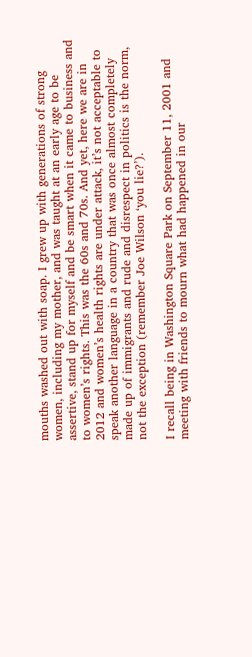mouths washed out with soap. I grew up with generations of strong women, including my mother, and was taught at an early age to be assertive, stand up for myself and be smart when it came to business and to women’s rights. This was the 60s and 70s. And yet, here we are in 2012 and women’s health rights are under attack, it’s not acceptable to speak another language in a country that was once almost completely made up of immigrants and rude and disrespect in politics is the norm, not the exception (remember Joe Wilson ‘you lie?’).

I recall being in Washington Square Park on September 11, 2001 and meeting with friends to mourn what had happened in our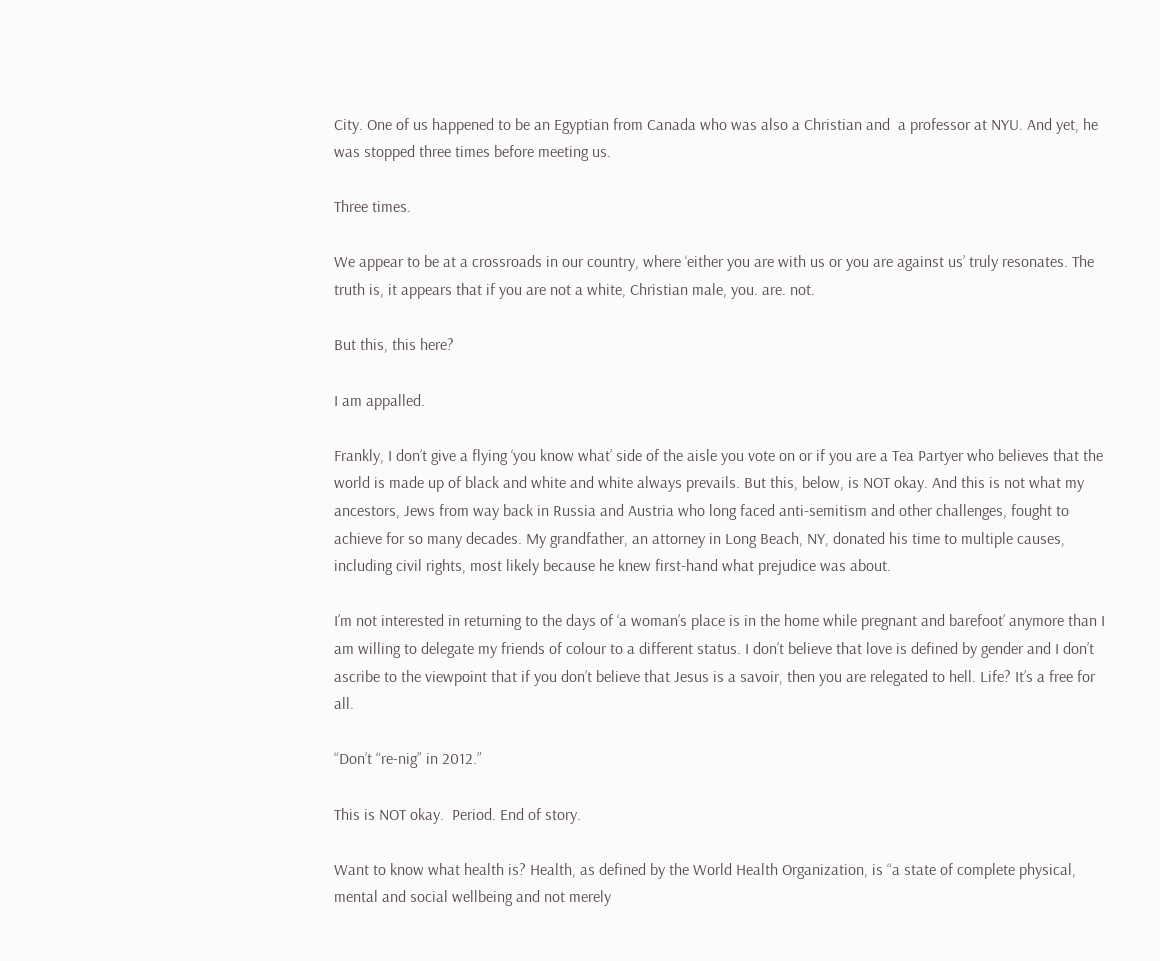City. One of us happened to be an Egyptian from Canada who was also a Christian and  a professor at NYU. And yet, he was stopped three times before meeting us.

Three times.

We appear to be at a crossroads in our country, where ‘either you are with us or you are against us’ truly resonates. The truth is, it appears that if you are not a white, Christian male, you. are. not.

But this, this here?

I am appalled.

Frankly, I don’t give a flying ‘you know what’ side of the aisle you vote on or if you are a Tea Partyer who believes that the world is made up of black and white and white always prevails. But this, below, is NOT okay. And this is not what my ancestors, Jews from way back in Russia and Austria who long faced anti-semitism and other challenges, fought to achieve for so many decades. My grandfather, an attorney in Long Beach, NY, donated his time to multiple causes, including civil rights, most likely because he knew first-hand what prejudice was about.

I’m not interested in returning to the days of ‘a woman’s place is in the home while pregnant and barefoot’ anymore than I am willing to delegate my friends of colour to a different status. I don’t believe that love is defined by gender and I don’t ascribe to the viewpoint that if you don’t believe that Jesus is a savoir, then you are relegated to hell. Life? It’s a free for all.

“Don’t “re-nig” in 2012.”

This is NOT okay.  Period. End of story.

Want to know what health is? Health, as defined by the World Health Organization, is “a state of complete physical, mental and social wellbeing and not merely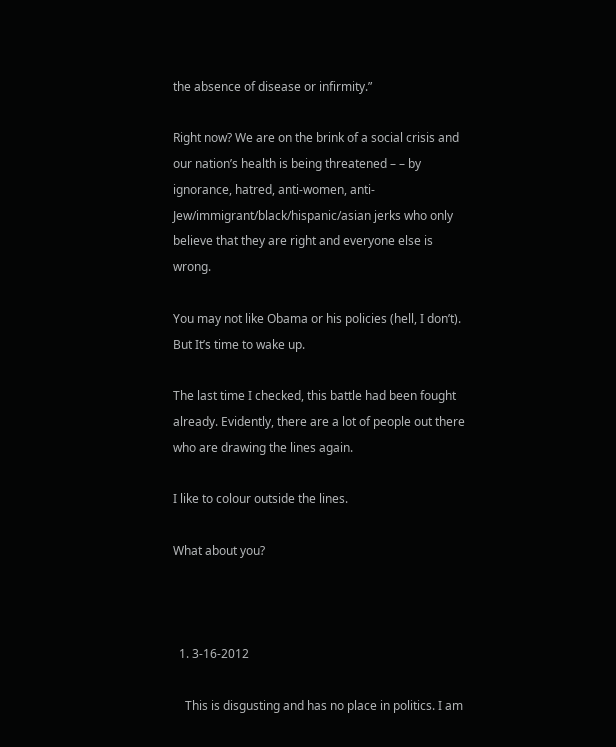the absence of disease or infirmity.”

Right now? We are on the brink of a social crisis and our nation’s health is being threatened – – by ignorance, hatred, anti-women, anti-Jew/immigrant/black/hispanic/asian jerks who only believe that they are right and everyone else is wrong.

You may not like Obama or his policies (hell, I don’t). But It’s time to wake up.

The last time I checked, this battle had been fought already. Evidently, there are a lot of people out there who are drawing the lines again.

I like to colour outside the lines.

What about you?



  1. 3-16-2012

    This is disgusting and has no place in politics. I am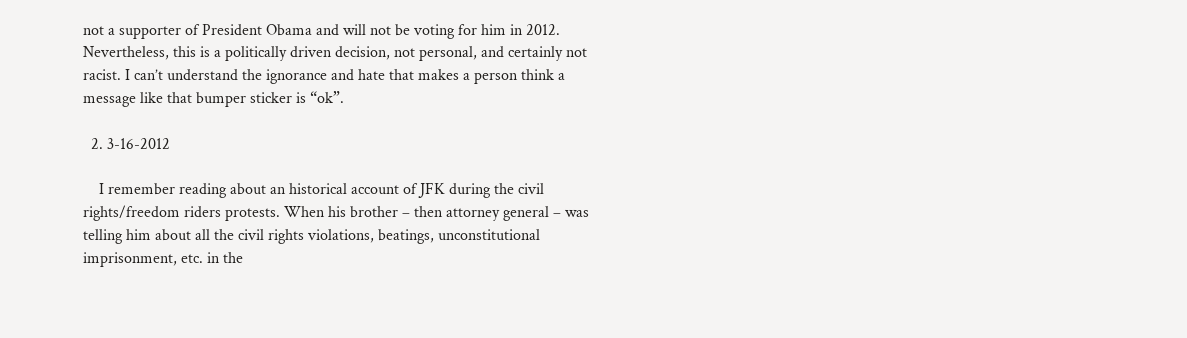not a supporter of President Obama and will not be voting for him in 2012. Nevertheless, this is a politically driven decision, not personal, and certainly not racist. I can’t understand the ignorance and hate that makes a person think a message like that bumper sticker is “ok”.

  2. 3-16-2012

    I remember reading about an historical account of JFK during the civil rights/freedom riders protests. When his brother – then attorney general – was telling him about all the civil rights violations, beatings, unconstitutional imprisonment, etc. in the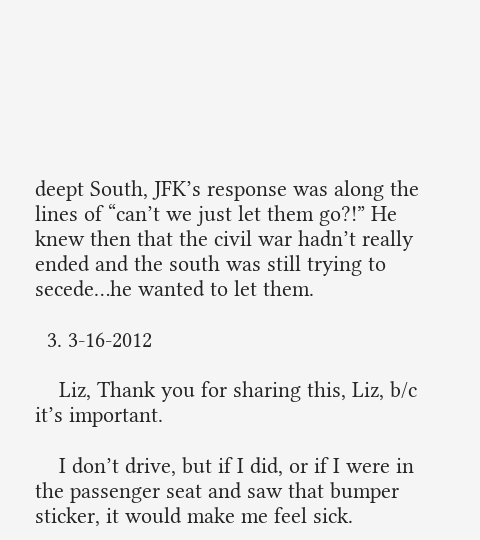deept South, JFK’s response was along the lines of “can’t we just let them go?!” He knew then that the civil war hadn’t really ended and the south was still trying to secede…he wanted to let them.

  3. 3-16-2012

    Liz, Thank you for sharing this, Liz, b/c it’s important.

    I don’t drive, but if I did, or if I were in the passenger seat and saw that bumper sticker, it would make me feel sick.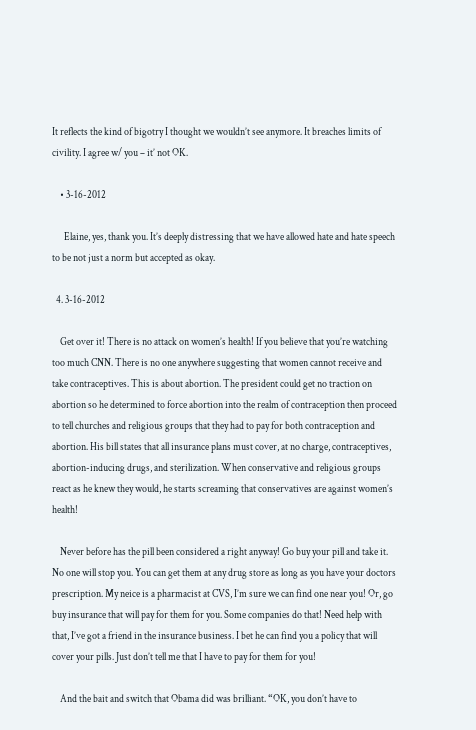It reflects the kind of bigotry I thought we wouldn’t see anymore. It breaches limits of civility. I agree w/ you – it’ not OK.

    • 3-16-2012

      Elaine, yes, thank you. It’s deeply distressing that we have allowed hate and hate speech to be not just a norm but accepted as okay.

  4. 3-16-2012

    Get over it! There is no attack on women’s health! If you believe that you’re watching too much CNN. There is no one anywhere suggesting that women cannot receive and take contraceptives. This is about abortion. The president could get no traction on abortion so he determined to force abortion into the realm of contraception then proceed to tell churches and religious groups that they had to pay for both contraception and abortion. His bill states that all insurance plans must cover, at no charge, contraceptives, abortion-inducing drugs, and sterilization. When conservative and religious groups react as he knew they would, he starts screaming that conservatives are against women’s health!

    Never before has the pill been considered a right anyway! Go buy your pill and take it. No one will stop you. You can get them at any drug store as long as you have your doctors prescription. My neice is a pharmacist at CVS, I’m sure we can find one near you! Or, go buy insurance that will pay for them for you. Some companies do that! Need help with that, I’ve got a friend in the insurance business. I bet he can find you a policy that will cover your pills. Just don’t tell me that I have to pay for them for you!

    And the bait and switch that Obama did was brilliant. “OK, you don’t have to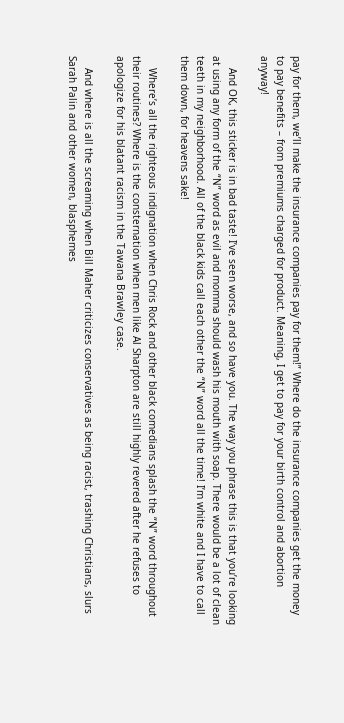pay for them, we’ll make the insurance companies pay for them!” Where do the insurance companies get the money to pay benefits – from premiums charged for product. Meaning, I get to pay for your birth control and abortion anyway!

    And OK, this sticker is in bad taste! I’ve seen worse, and so have you. The way you phrase this is that you’re looking at using any form of the “N” word as evil and momma should wash his mouth with soap. There would be a lot of clean teeth in my neighborhood. All of the black kids call each other the “N” word all the time! I’m white and I have to call them down, for heavens sake!

    Where’s all the righteous indignation when Chris Rock and other black comedians splash the “N” word throughout their routines? Where is the consternation when men like Al Sharpton are still highly revered after he refuses to apologize for his blatant racism in the Tawana Brawley case.

    And where is all the screaming when Bill Maher criticizes conservatives as being racist, trashing Christians, slurs Sarah Palin and other women, blasphemes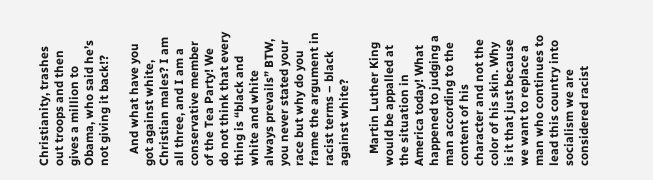Christianity, trashes out troops and then gives a million to Obama, who said he’s not giving it back!?

    And what have you got against white, Christian males? I am all three, and I am a conservative member of the Tea Party! We do not think that every thing is “black and white and white always prevails” BTW, you never stated your race but why do you frame the argument in racist terms – black against white?

    Martin Luther King would be appalled at the situation in America today! What happened to judging a man according to the content of his character and not the color of his skin. Why is it that just because we want to replace a man who continues to lead this country into socialism we are considered racist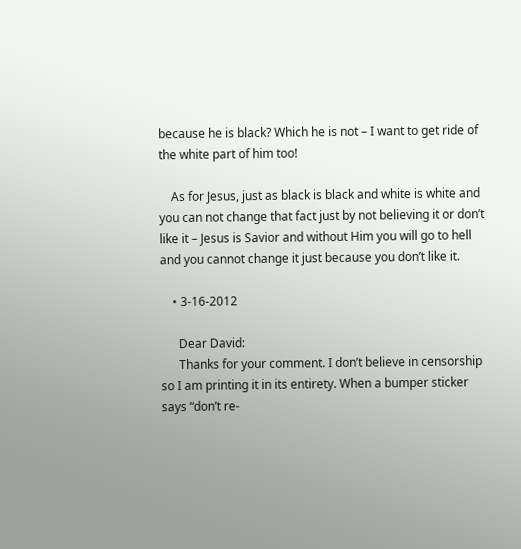because he is black? Which he is not – I want to get ride of the white part of him too!

    As for Jesus, just as black is black and white is white and you can not change that fact just by not believing it or don’t like it – Jesus is Savior and without Him you will go to hell and you cannot change it just because you don’t like it.

    • 3-16-2012

      Dear David:
      Thanks for your comment. I don’t believe in censorship so I am printing it in its entirety. When a bumper sticker says “don’t re-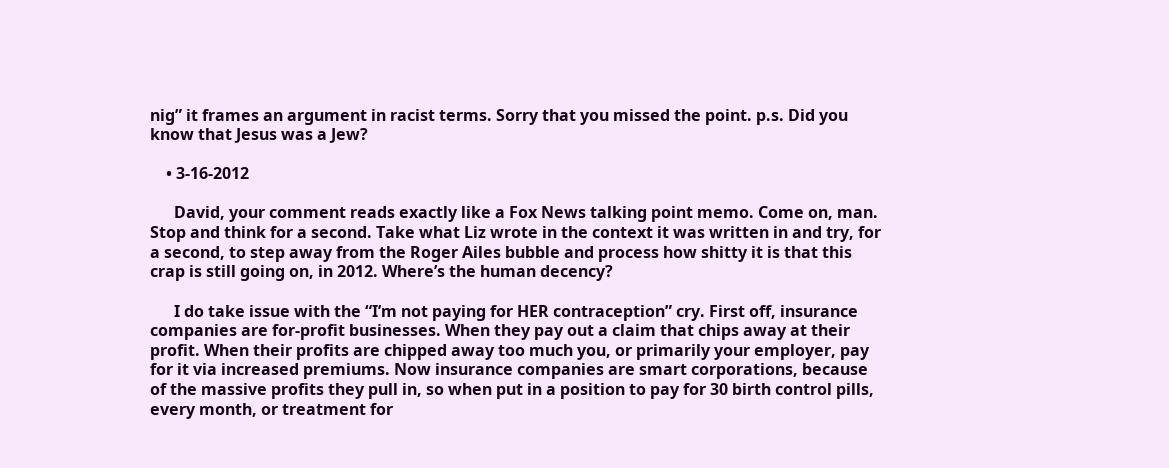nig” it frames an argument in racist terms. Sorry that you missed the point. p.s. Did you know that Jesus was a Jew?

    • 3-16-2012

      David, your comment reads exactly like a Fox News talking point memo. Come on, man. Stop and think for a second. Take what Liz wrote in the context it was written in and try, for a second, to step away from the Roger Ailes bubble and process how shitty it is that this crap is still going on, in 2012. Where’s the human decency?

      I do take issue with the “I’m not paying for HER contraception” cry. First off, insurance companies are for-profit businesses. When they pay out a claim that chips away at their profit. When their profits are chipped away too much you, or primarily your employer, pay for it via increased premiums. Now insurance companies are smart corporations, because of the massive profits they pull in, so when put in a position to pay for 30 birth control pills, every month, or treatment for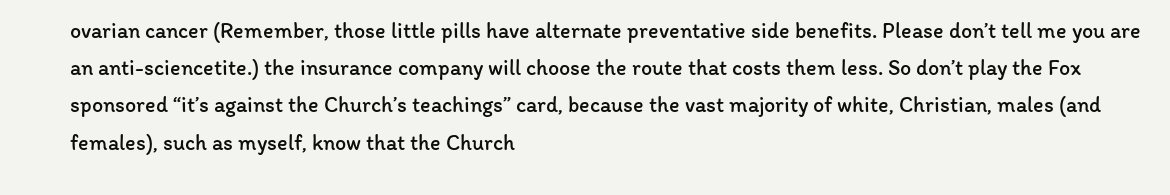ovarian cancer (Remember, those little pills have alternate preventative side benefits. Please don’t tell me you are an anti-sciencetite.) the insurance company will choose the route that costs them less. So don’t play the Fox sponsored “it’s against the Church’s teachings” card, because the vast majority of white, Christian, males (and females), such as myself, know that the Church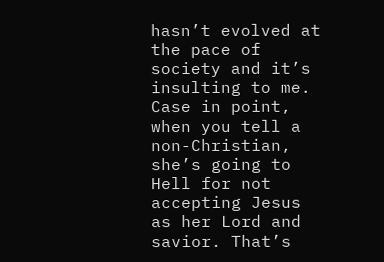hasn’t evolved at the pace of society and it’s insulting to me. Case in point, when you tell a non-Christian, she’s going to Hell for not accepting Jesus as her Lord and savior. That’s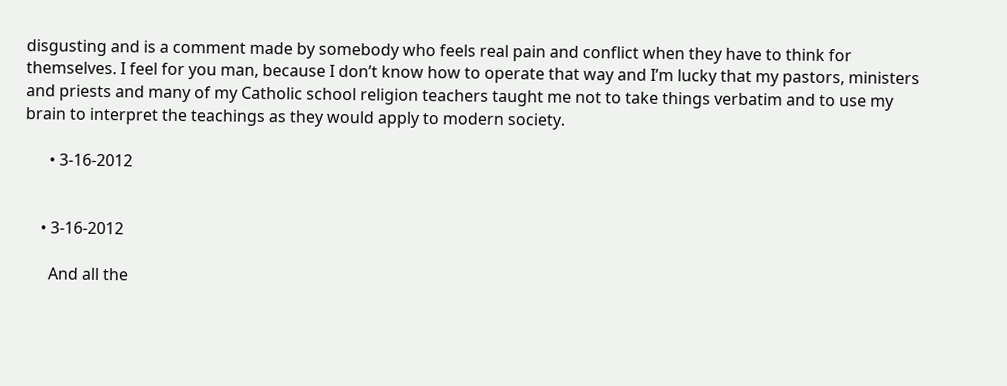disgusting and is a comment made by somebody who feels real pain and conflict when they have to think for themselves. I feel for you man, because I don’t know how to operate that way and I’m lucky that my pastors, ministers and priests and many of my Catholic school religion teachers taught me not to take things verbatim and to use my brain to interpret the teachings as they would apply to modern society.

      • 3-16-2012


    • 3-16-2012

      And all the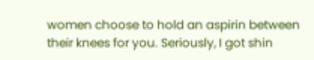women choose to hold an aspirin between their knees for you. Seriously, I got shin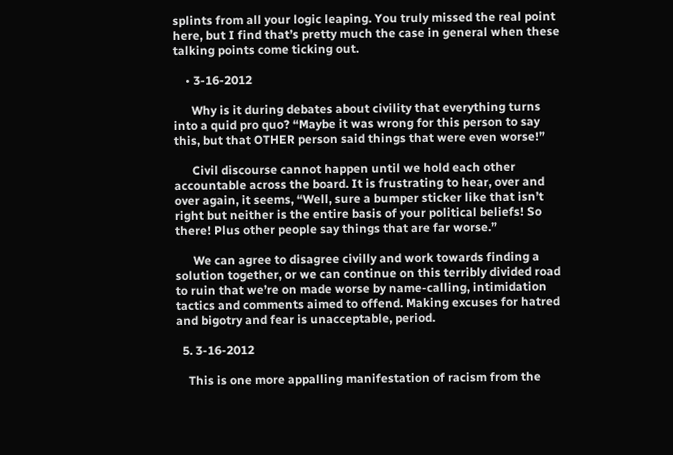splints from all your logic leaping. You truly missed the real point here, but I find that’s pretty much the case in general when these talking points come ticking out.

    • 3-16-2012

      Why is it during debates about civility that everything turns into a quid pro quo? “Maybe it was wrong for this person to say this, but that OTHER person said things that were even worse!”

      Civil discourse cannot happen until we hold each other accountable across the board. It is frustrating to hear, over and over again, it seems, “Well, sure a bumper sticker like that isn’t right but neither is the entire basis of your political beliefs! So there! Plus other people say things that are far worse.”

      We can agree to disagree civilly and work towards finding a solution together, or we can continue on this terribly divided road to ruin that we’re on made worse by name-calling, intimidation tactics and comments aimed to offend. Making excuses for hatred and bigotry and fear is unacceptable, period.

  5. 3-16-2012

    This is one more appalling manifestation of racism from the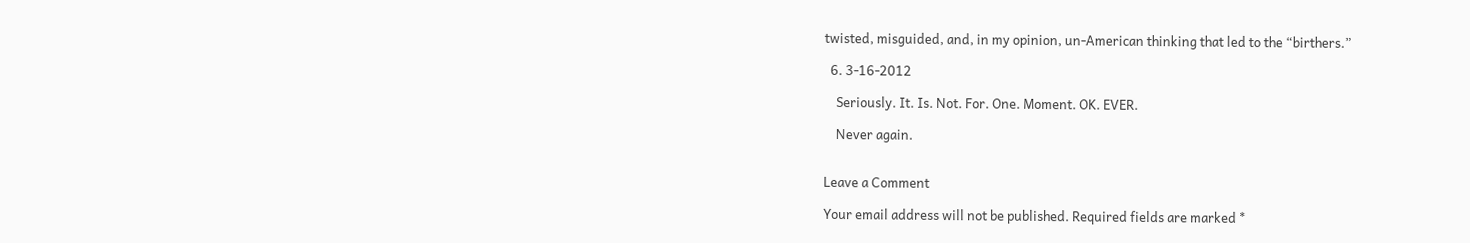twisted, misguided, and, in my opinion, un-American thinking that led to the “birthers.”

  6. 3-16-2012

    Seriously. It. Is. Not. For. One. Moment. OK. EVER.

    Never again.


Leave a Comment

Your email address will not be published. Required fields are marked *